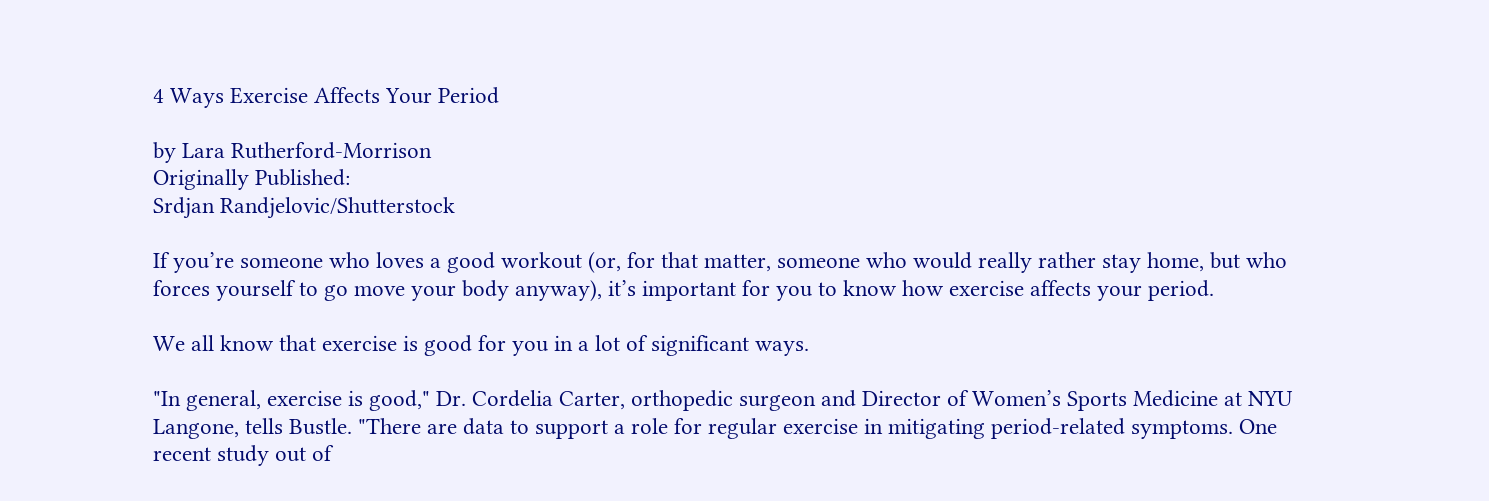4 Ways Exercise Affects Your Period

by Lara Rutherford-Morrison
Originally Published:
Srdjan Randjelovic/Shutterstock

If you’re someone who loves a good workout (or, for that matter, someone who would really rather stay home, but who forces yourself to go move your body anyway), it’s important for you to know how exercise affects your period.

We all know that exercise is good for you in a lot of significant ways.

"In general, exercise is good," Dr. Cordelia Carter, orthopedic surgeon and Director of Women’s Sports Medicine at NYU Langone, tells Bustle. "There are data to support a role for regular exercise in mitigating period-related symptoms. One recent study out of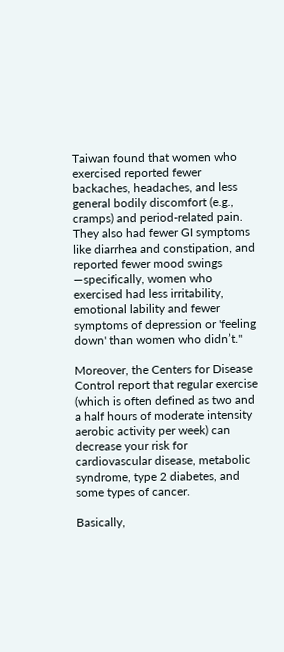Taiwan found that women who exercised reported fewer backaches, headaches, and less general bodily discomfort (e.g., cramps) and period-related pain. They also had fewer GI symptoms like diarrhea and constipation, and reported fewer mood swings —specifically, women who exercised had less irritability, emotional lability and fewer symptoms of depression or 'feeling down' than women who didn’t."

Moreover, the Centers for Disease Control report that regular exercise (which is often defined as two and a half hours of moderate intensity aerobic activity per week) can decrease your risk for cardiovascular disease, metabolic syndrome, type 2 diabetes, and some types of cancer.

Basically,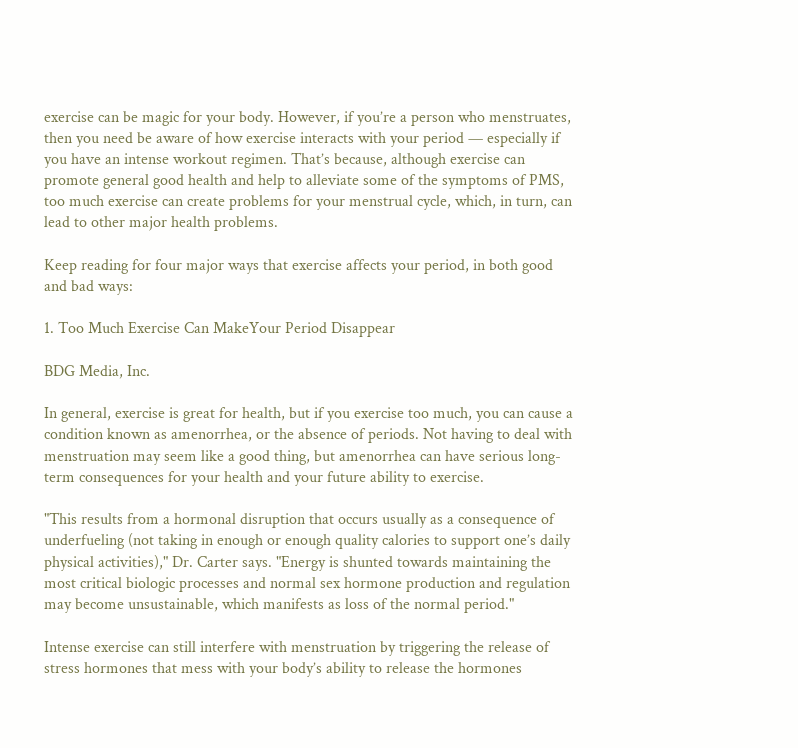exercise can be magic for your body. However, if you’re a person who menstruates, then you need be aware of how exercise interacts with your period — especially if you have an intense workout regimen. That’s because, although exercise can promote general good health and help to alleviate some of the symptoms of PMS, too much exercise can create problems for your menstrual cycle, which, in turn, can lead to other major health problems.

Keep reading for four major ways that exercise affects your period, in both good and bad ways:

1. Too Much Exercise Can MakeYour Period Disappear

BDG Media, Inc.

In general, exercise is great for health, but if you exercise too much, you can cause a condition known as amenorrhea, or the absence of periods. Not having to deal with menstruation may seem like a good thing, but amenorrhea can have serious long-term consequences for your health and your future ability to exercise.

"This results from a hormonal disruption that occurs usually as a consequence of underfueling (not taking in enough or enough quality calories to support one’s daily physical activities)," Dr. Carter says. "Energy is shunted towards maintaining the most critical biologic processes and normal sex hormone production and regulation may become unsustainable, which manifests as loss of the normal period."

Intense exercise can still interfere with menstruation by triggering the release of stress hormones that mess with your body’s ability to release the hormones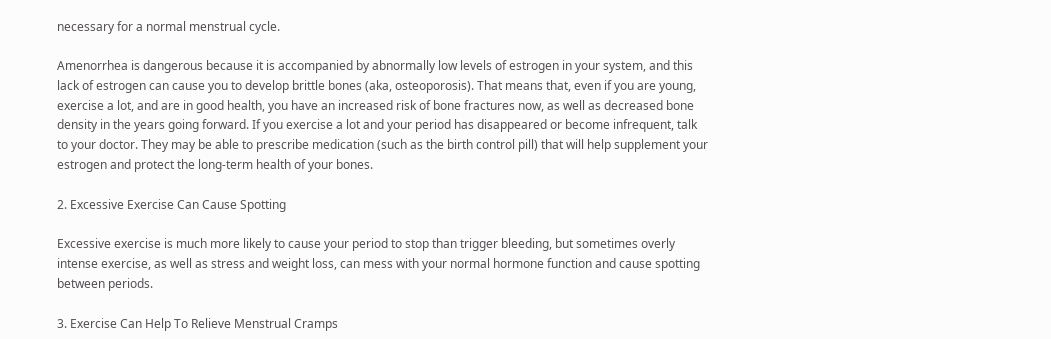necessary for a normal menstrual cycle.

Amenorrhea is dangerous because it is accompanied by abnormally low levels of estrogen in your system, and this lack of estrogen can cause you to develop brittle bones (aka, osteoporosis). That means that, even if you are young, exercise a lot, and are in good health, you have an increased risk of bone fractures now, as well as decreased bone density in the years going forward. If you exercise a lot and your period has disappeared or become infrequent, talk to your doctor. They may be able to prescribe medication (such as the birth control pill) that will help supplement your estrogen and protect the long-term health of your bones.

2. Excessive Exercise Can Cause Spotting

Excessive exercise is much more likely to cause your period to stop than trigger bleeding, but sometimes overly intense exercise, as well as stress and weight loss, can mess with your normal hormone function and cause spotting between periods.

3. Exercise Can Help To Relieve Menstrual Cramps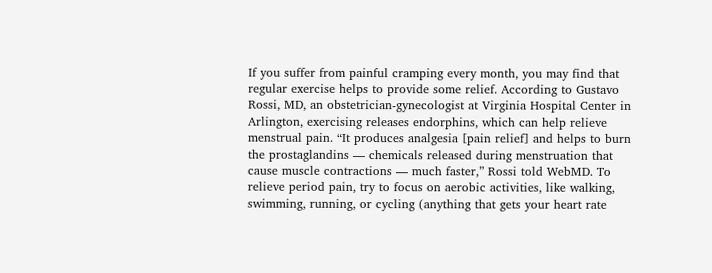If you suffer from painful cramping every month, you may find that regular exercise helps to provide some relief. According to Gustavo Rossi, MD, an obstetrician-gynecologist at Virginia Hospital Center in Arlington, exercising releases endorphins, which can help relieve menstrual pain. “It produces analgesia [pain relief] and helps to burn the prostaglandins — chemicals released during menstruation that cause muscle contractions — much faster,” Rossi told WebMD. To relieve period pain, try to focus on aerobic activities, like walking, swimming, running, or cycling (anything that gets your heart rate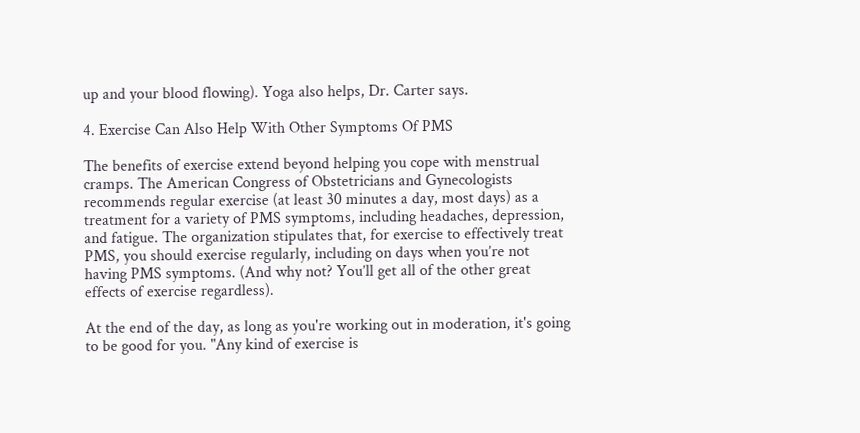up and your blood flowing). Yoga also helps, Dr. Carter says.

4. Exercise Can Also Help With Other Symptoms Of PMS

The benefits of exercise extend beyond helping you cope with menstrual cramps. The American Congress of Obstetricians and Gynecologists recommends regular exercise (at least 30 minutes a day, most days) as a treatment for a variety of PMS symptoms, including headaches, depression, and fatigue. The organization stipulates that, for exercise to effectively treat PMS, you should exercise regularly, including on days when you’re not having PMS symptoms. (And why not? You’ll get all of the other great effects of exercise regardless).

At the end of the day, as long as you're working out in moderation, it's going to be good for you. "Any kind of exercise is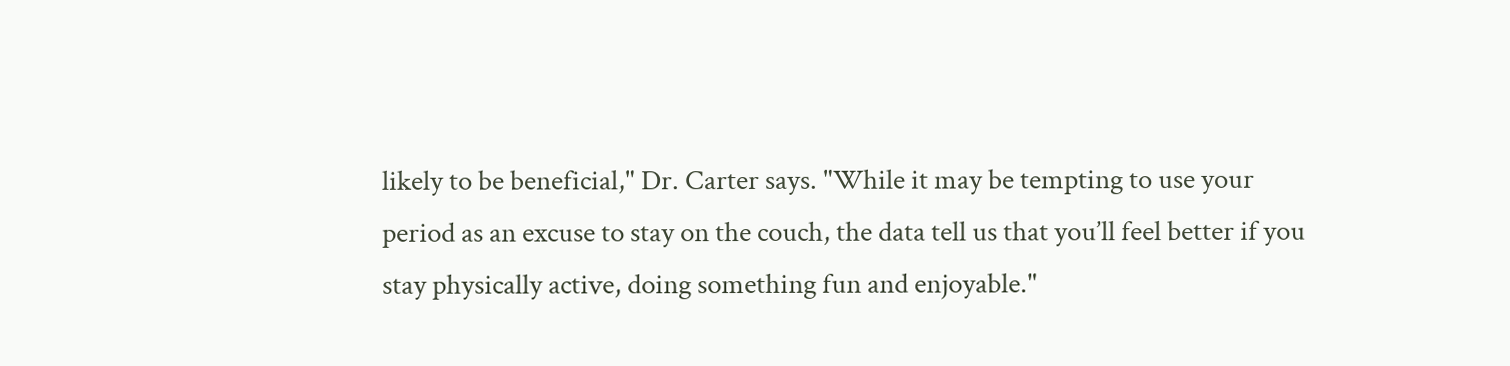likely to be beneficial," Dr. Carter says. "While it may be tempting to use your period as an excuse to stay on the couch, the data tell us that you’ll feel better if you stay physically active, doing something fun and enjoyable."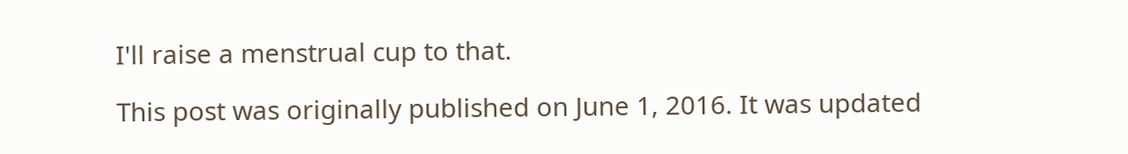I'll raise a menstrual cup to that.

This post was originally published on June 1, 2016. It was updated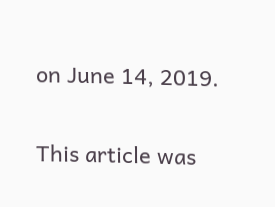on June 14, 2019.

This article was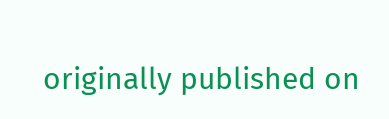originally published on